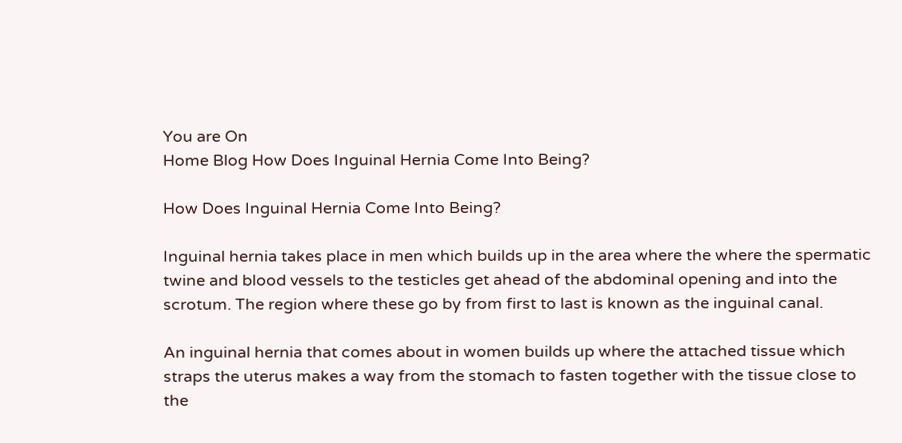You are On
Home Blog How Does Inguinal Hernia Come Into Being?

How Does Inguinal Hernia Come Into Being?

Inguinal hernia takes place in men which builds up in the area where the where the spermatic twine and blood vessels to the testicles get ahead of the abdominal opening and into the scrotum. The region where these go by from first to last is known as the inguinal canal.

An inguinal hernia that comes about in women builds up where the attached tissue which straps the uterus makes a way from the stomach to fasten together with the tissue close to the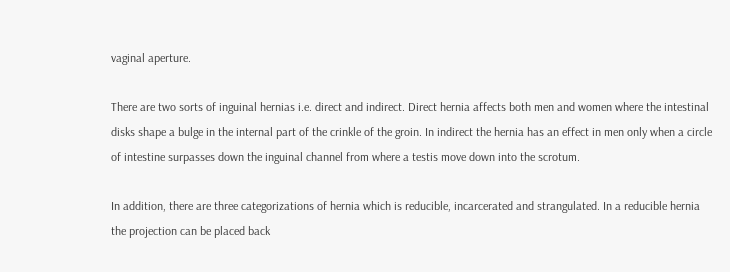vaginal aperture.

There are two sorts of inguinal hernias i.e. direct and indirect. Direct hernia affects both men and women where the intestinal disks shape a bulge in the internal part of the crinkle of the groin. In indirect the hernia has an effect in men only when a circle of intestine surpasses down the inguinal channel from where a testis move down into the scrotum.

In addition, there are three categorizations of hernia which is reducible, incarcerated and strangulated. In a reducible hernia the projection can be placed back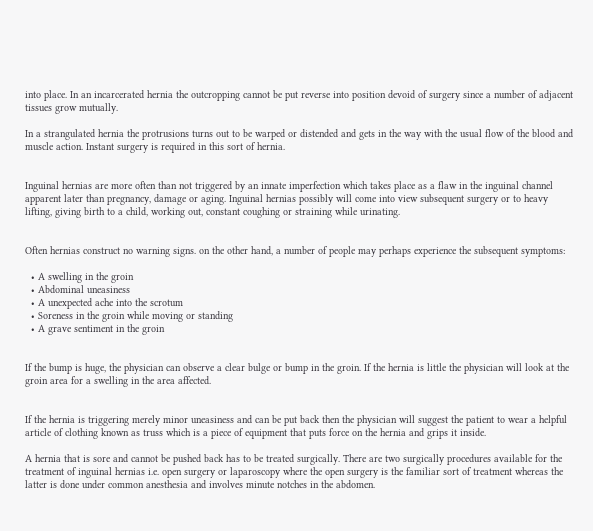into place. In an incarcerated hernia the outcropping cannot be put reverse into position devoid of surgery since a number of adjacent tissues grow mutually.

In a strangulated hernia the protrusions turns out to be warped or distended and gets in the way with the usual flow of the blood and muscle action. Instant surgery is required in this sort of hernia.


Inguinal hernias are more often than not triggered by an innate imperfection which takes place as a flaw in the inguinal channel apparent later than pregnancy, damage or aging. Inguinal hernias possibly will come into view subsequent surgery or to heavy lifting, giving birth to a child, working out, constant coughing or straining while urinating.


Often hernias construct no warning signs. on the other hand, a number of people may perhaps experience the subsequent symptoms:

  • A swelling in the groin
  • Abdominal uneasiness
  • A unexpected ache into the scrotum
  • Soreness in the groin while moving or standing
  • A grave sentiment in the groin


If the bump is huge, the physician can observe a clear bulge or bump in the groin. If the hernia is little the physician will look at the groin area for a swelling in the area affected.


If the hernia is triggering merely minor uneasiness and can be put back then the physician will suggest the patient to wear a helpful article of clothing known as truss which is a piece of equipment that puts force on the hernia and grips it inside.

A hernia that is sore and cannot be pushed back has to be treated surgically. There are two surgically procedures available for the treatment of inguinal hernias i.e. open surgery or laparoscopy where the open surgery is the familiar sort of treatment whereas the latter is done under common anesthesia and involves minute notches in the abdomen.